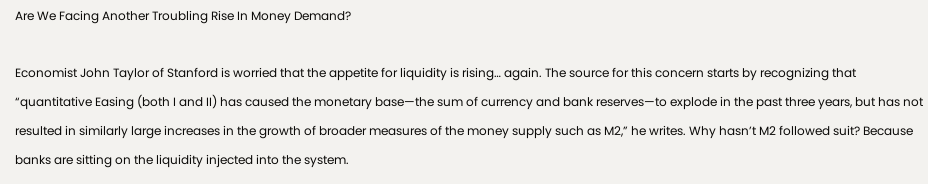Are We Facing Another Troubling Rise In Money Demand?

Economist John Taylor of Stanford is worried that the appetite for liquidity is rising… again. The source for this concern starts by recognizing that “quantitative Easing (both I and II) has caused the monetary base—the sum of currency and bank reserves—to explode in the past three years, but has not resulted in similarly large increases in the growth of broader measures of the money supply such as M2,” he writes. Why hasn’t M2 followed suit? Because banks are sitting on the liquidity injected into the system.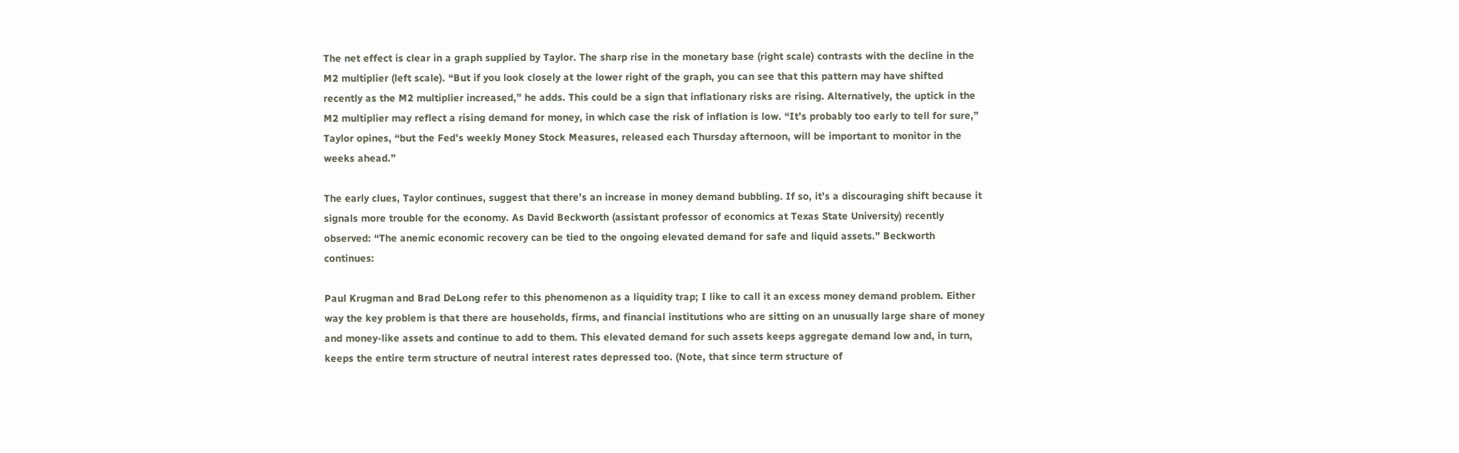The net effect is clear in a graph supplied by Taylor. The sharp rise in the monetary base (right scale) contrasts with the decline in the M2 multiplier (left scale). “But if you look closely at the lower right of the graph, you can see that this pattern may have shifted recently as the M2 multiplier increased,” he adds. This could be a sign that inflationary risks are rising. Alternatively, the uptick in the M2 multiplier may reflect a rising demand for money, in which case the risk of inflation is low. “It’s probably too early to tell for sure,” Taylor opines, “but the Fed’s weekly Money Stock Measures, released each Thursday afternoon, will be important to monitor in the weeks ahead.”

The early clues, Taylor continues, suggest that there’s an increase in money demand bubbling. If so, it’s a discouraging shift because it signals more trouble for the economy. As David Beckworth (assistant professor of economics at Texas State University) recently observed: “The anemic economic recovery can be tied to the ongoing elevated demand for safe and liquid assets.” Beckworth continues:

Paul Krugman and Brad DeLong refer to this phenomenon as a liquidity trap; I like to call it an excess money demand problem. Either way the key problem is that there are households, firms, and financial institutions who are sitting on an unusually large share of money and money-like assets and continue to add to them. This elevated demand for such assets keeps aggregate demand low and, in turn, keeps the entire term structure of neutral interest rates depressed too. (Note, that since term structure of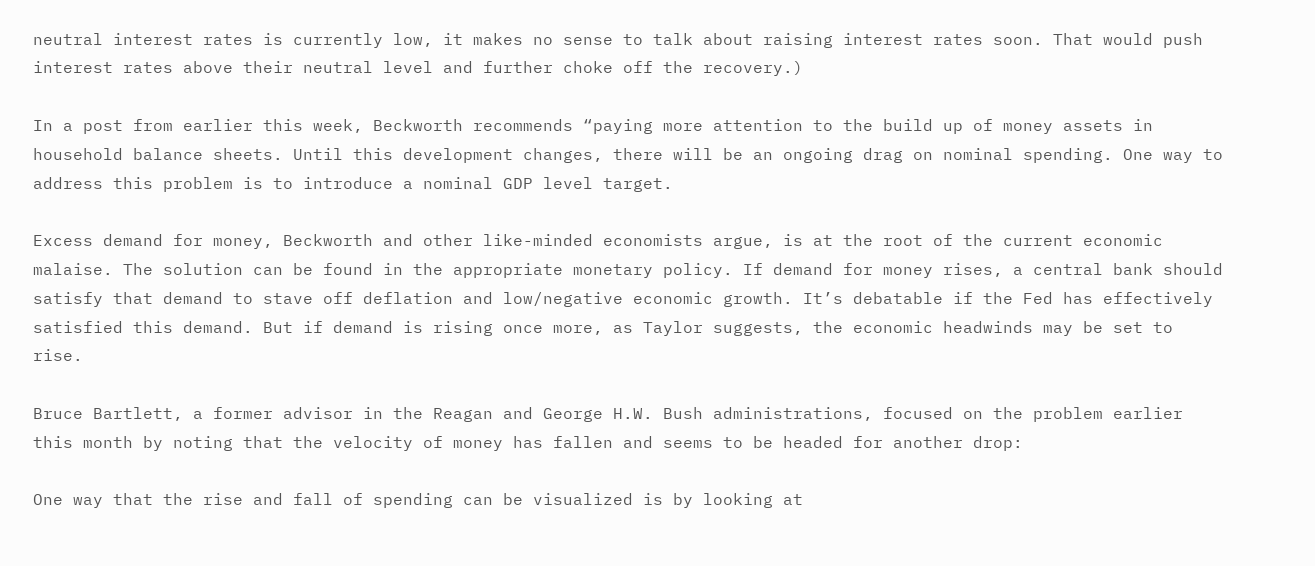neutral interest rates is currently low, it makes no sense to talk about raising interest rates soon. That would push interest rates above their neutral level and further choke off the recovery.)

In a post from earlier this week, Beckworth recommends “paying more attention to the build up of money assets in household balance sheets. Until this development changes, there will be an ongoing drag on nominal spending. One way to address this problem is to introduce a nominal GDP level target.

Excess demand for money, Beckworth and other like-minded economists argue, is at the root of the current economic malaise. The solution can be found in the appropriate monetary policy. If demand for money rises, a central bank should satisfy that demand to stave off deflation and low/negative economic growth. It’s debatable if the Fed has effectively satisfied this demand. But if demand is rising once more, as Taylor suggests, the economic headwinds may be set to rise.

Bruce Bartlett, a former advisor in the Reagan and George H.W. Bush administrations, focused on the problem earlier this month by noting that the velocity of money has fallen and seems to be headed for another drop:

One way that the rise and fall of spending can be visualized is by looking at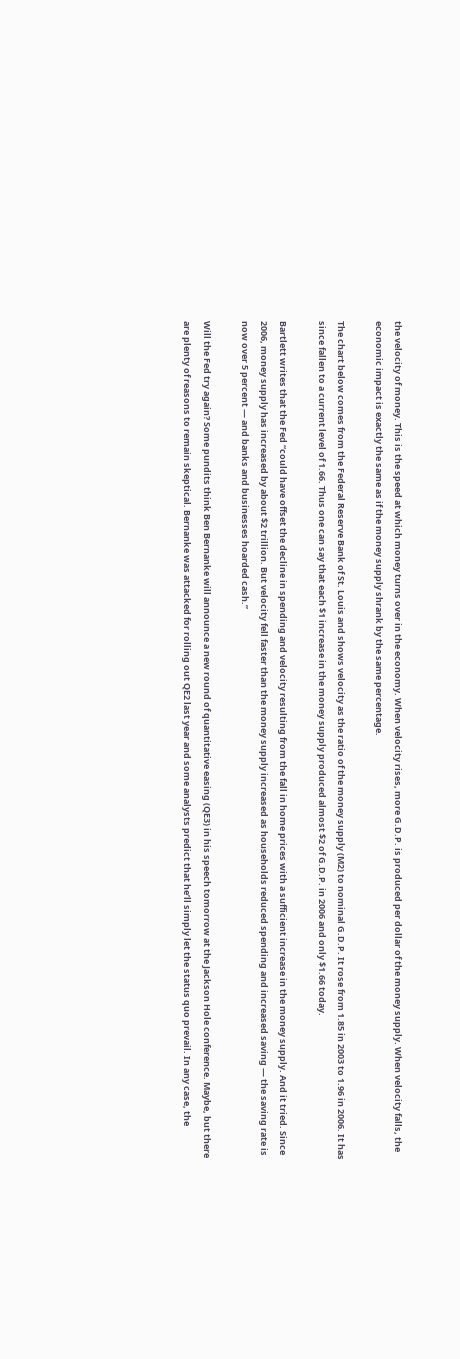the velocity of money. This is the speed at which money turns over in the economy. When velocity rises, more G.D.P. is produced per dollar of the money supply. When velocity falls, the economic impact is exactly the same as if the money supply shrank by the same percentage.

The chart below comes from the Federal Reserve Bank of St. Louis and shows velocity as the ratio of the money supply (M2) to nominal G.D.P. It rose from 1.85 in 2003 to 1.96 in 2006. It has since fallen to a current level of 1.66. Thus one can say that each $1 increase in the money supply produced almost $2 of G.D.P. in 2006 and only $1.66 today.

Bartlett writes that the Fed “could have offset the decline in spending and velocity resulting from the fall in home prices with a sufficient increase in the money supply. And it tried. Since 2006, money supply has increased by about $2 trillion. But velocity fell faster than the money supply increased as households reduced spending and increased saving — the saving rate is now over 5 percent — and banks and businesses hoarded cash.”

Will the Fed try again? Some pundits think Ben Bernanke will announce a new round of quantitative easing (QE3) in his speech tomorrow at the Jackson Hole conference. Maybe, but there are plenty of reasons to remain skeptical. Bernanke was attacked for rolling out QE2 last year and some analysts predict that he’ll simply let the status quo prevail. In any case, the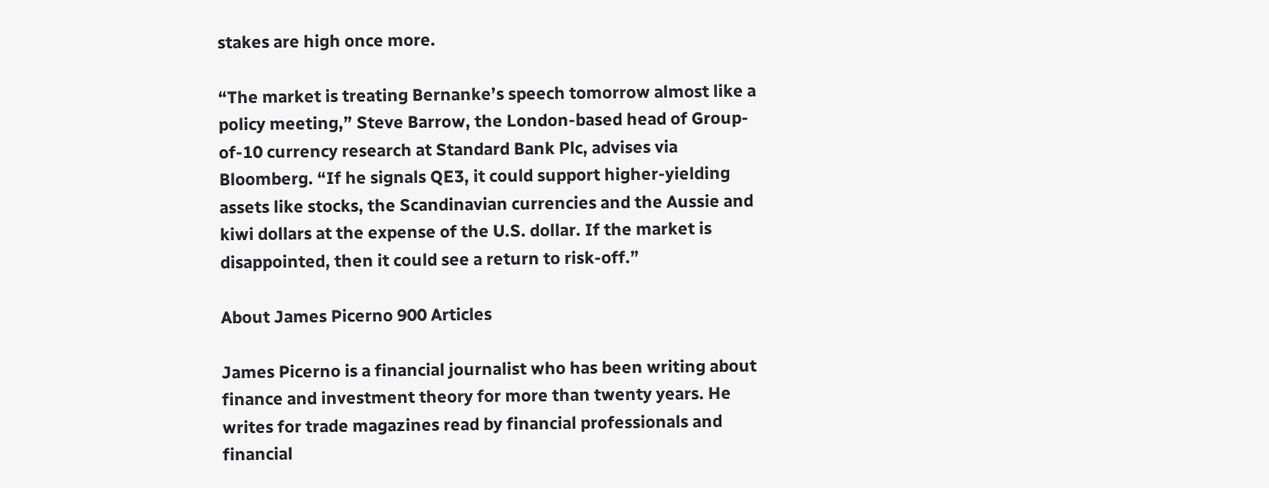stakes are high once more.

“The market is treating Bernanke’s speech tomorrow almost like a policy meeting,” Steve Barrow, the London-based head of Group-of-10 currency research at Standard Bank Plc, advises via Bloomberg. “If he signals QE3, it could support higher-yielding assets like stocks, the Scandinavian currencies and the Aussie and kiwi dollars at the expense of the U.S. dollar. If the market is disappointed, then it could see a return to risk-off.”

About James Picerno 900 Articles

James Picerno is a financial journalist who has been writing about finance and investment theory for more than twenty years. He writes for trade magazines read by financial professionals and financial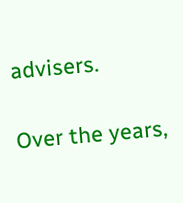advisers.

Over the years,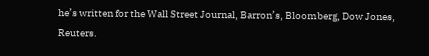he’s written for the Wall Street Journal, Barron’s, Bloomberg, Dow Jones, Reuters.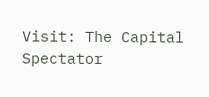Visit: The Capital Spectator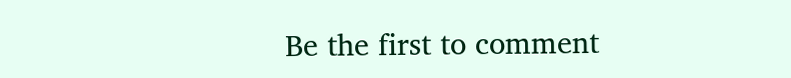Be the first to comment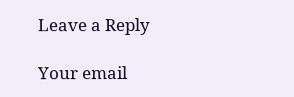Leave a Reply

Your email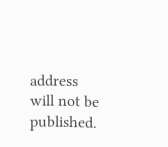address will not be published.